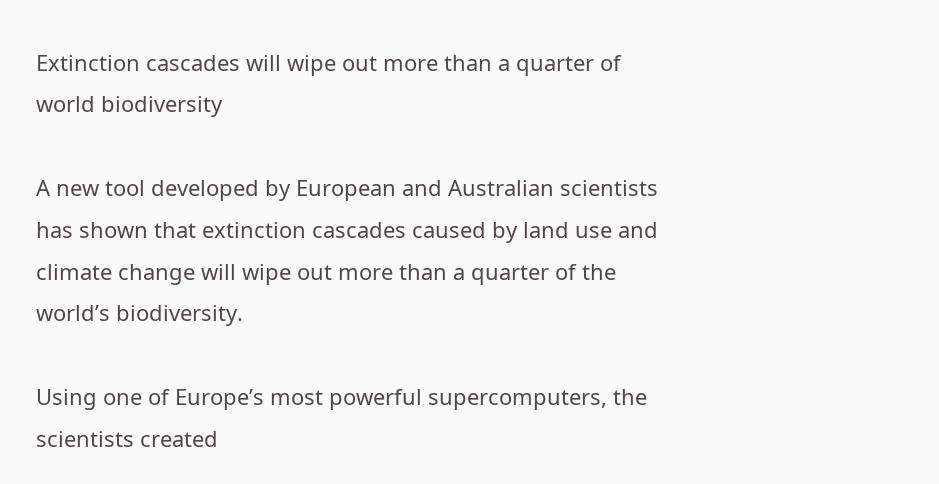Extinction cascades will wipe out more than a quarter of world biodiversity

A new tool developed by European and Australian scientists has shown that extinction cascades caused by land use and climate change will wipe out more than a quarter of the world’s biodiversity.

Using one of Europe’s most powerful supercomputers, the scientists created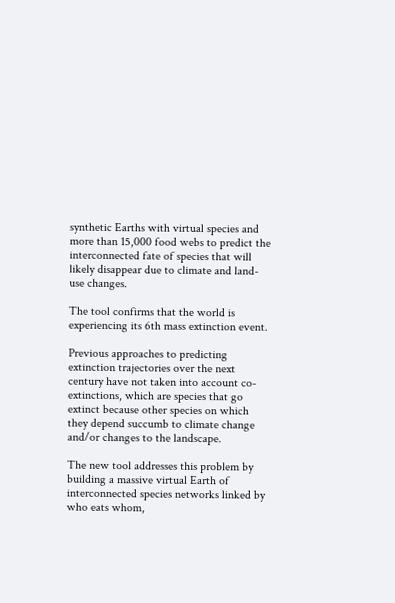synthetic Earths with virtual species and more than 15,000 food webs to predict the interconnected fate of species that will likely disappear due to climate and land-use changes.

The tool confirms that the world is experiencing its 6th mass extinction event.

Previous approaches to predicting extinction trajectories over the next century have not taken into account co-extinctions, which are species that go extinct because other species on which they depend succumb to climate change and/or changes to the landscape.

The new tool addresses this problem by building a massive virtual Earth of interconnected species networks linked by who eats whom,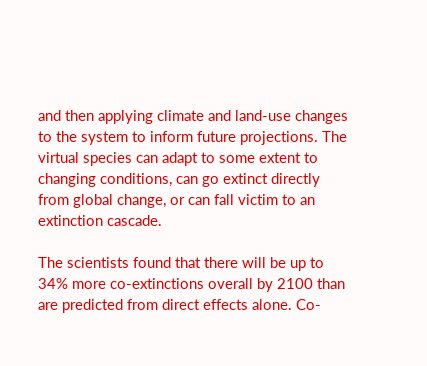and then applying climate and land-use changes to the system to inform future projections. The virtual species can adapt to some extent to changing conditions, can go extinct directly from global change, or can fall victim to an extinction cascade.

The scientists found that there will be up to 34% more co-extinctions overall by 2100 than are predicted from direct effects alone. Co-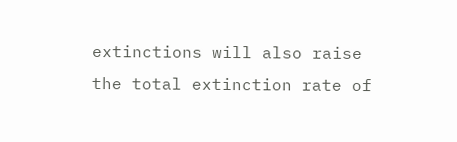extinctions will also raise the total extinction rate of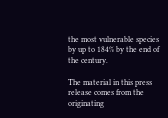the most vulnerable species by up to 184% by the end of the century.

The material in this press release comes from the originating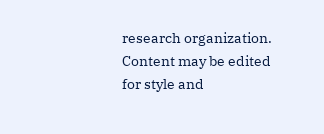research organization. Content may be edited for style and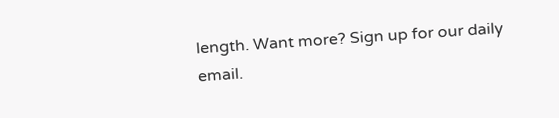length. Want more? Sign up for our daily email.